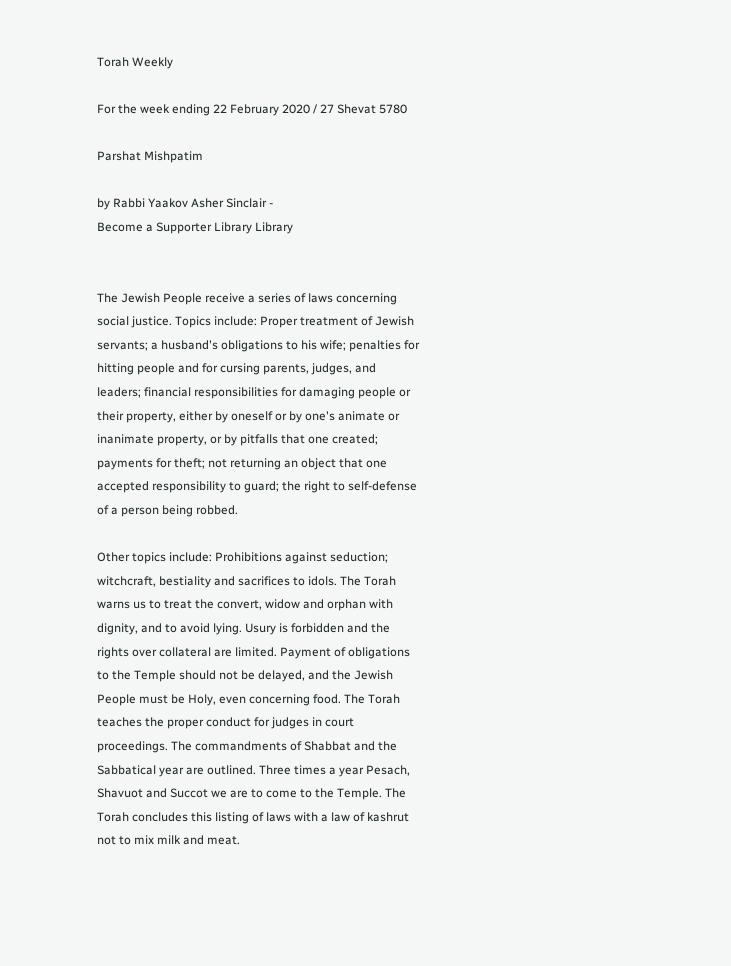Torah Weekly

For the week ending 22 February 2020 / 27 Shevat 5780

Parshat Mishpatim

by Rabbi Yaakov Asher Sinclair -
Become a Supporter Library Library


The Jewish People receive a series of laws concerning social justice. Topics include: Proper treatment of Jewish servants; a husband's obligations to his wife; penalties for hitting people and for cursing parents, judges, and leaders; financial responsibilities for damaging people or their property, either by oneself or by one's animate or inanimate property, or by pitfalls that one created; payments for theft; not returning an object that one accepted responsibility to guard; the right to self-defense of a person being robbed.

Other topics include: Prohibitions against seduction; witchcraft, bestiality and sacrifices to idols. The Torah warns us to treat the convert, widow and orphan with dignity, and to avoid lying. Usury is forbidden and the rights over collateral are limited. Payment of obligations to the Temple should not be delayed, and the Jewish People must be Holy, even concerning food. The Torah teaches the proper conduct for judges in court proceedings. The commandments of Shabbat and the Sabbatical year are outlined. Three times a year Pesach, Shavuot and Succot we are to come to the Temple. The Torah concludes this listing of laws with a law of kashrut not to mix milk and meat.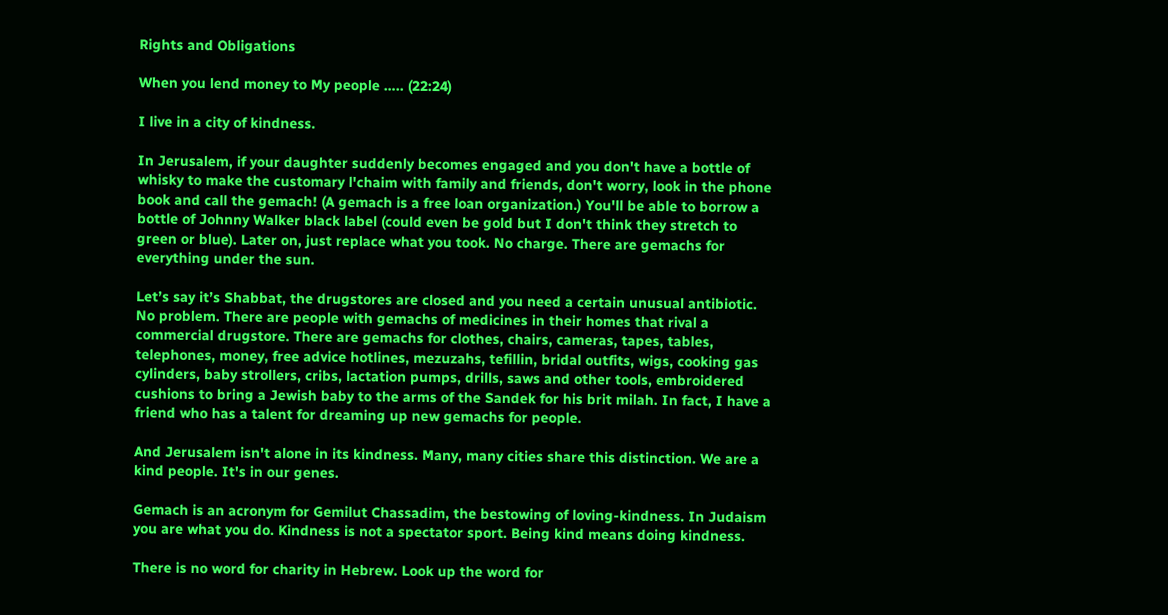Rights and Obligations

When you lend money to My people ….. (22:24)

I live in a city of kindness.

In Jerusalem, if your daughter suddenly becomes engaged and you don't have a bottle of whisky to make the customary l'chaim with family and friends, don't worry, look in the phone book and call the gemach! (A gemach is a free loan organization.) You'll be able to borrow a bottle of Johnny Walker black label (could even be gold but I don't think they stretch to green or blue). Later on, just replace what you took. No charge. There are gemachs for everything under the sun.

Let’s say it’s Shabbat, the drugstores are closed and you need a certain unusual antibiotic. No problem. There are people with gemachs of medicines in their homes that rival a commercial drugstore. There are gemachs for clothes, chairs, cameras, tapes, tables, telephones, money, free advice hotlines, mezuzahs, tefillin, bridal outfits, wigs, cooking gas cylinders, baby strollers, cribs, lactation pumps, drills, saws and other tools, embroidered cushions to bring a Jewish baby to the arms of the Sandek for his brit milah. In fact, I have a friend who has a talent for dreaming up new gemachs for people.

And Jerusalem isn't alone in its kindness. Many, many cities share this distinction. We are a kind people. It's in our genes.

Gemach is an acronym for Gemilut Chassadim, the bestowing of loving-kindness. In Judaism you are what you do. Kindness is not a spectator sport. Being kind means doing kindness.

There is no word for charity in Hebrew. Look up the word for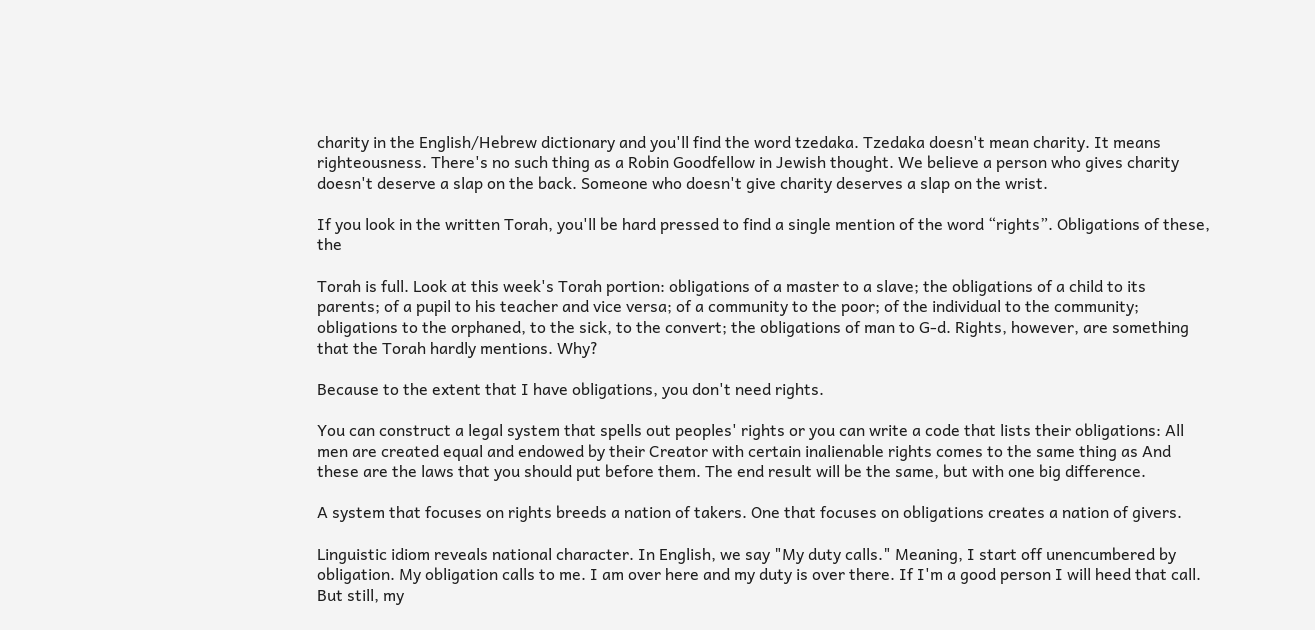charity in the English/Hebrew dictionary and you'll find the word tzedaka. Tzedaka doesn't mean charity. It means righteousness. There's no such thing as a Robin Goodfellow in Jewish thought. We believe a person who gives charity doesn't deserve a slap on the back. Someone who doesn't give charity deserves a slap on the wrist.

If you look in the written Torah, you'll be hard pressed to find a single mention of the word “rights”. Obligations of these, the

Torah is full. Look at this week's Torah portion: obligations of a master to a slave; the obligations of a child to its parents; of a pupil to his teacher and vice versa; of a community to the poor; of the individual to the community; obligations to the orphaned, to the sick, to the convert; the obligations of man to G-d. Rights, however, are something that the Torah hardly mentions. Why?

Because to the extent that I have obligations, you don't need rights.

You can construct a legal system that spells out peoples' rights or you can write a code that lists their obligations: All men are created equal and endowed by their Creator with certain inalienable rights comes to the same thing as And these are the laws that you should put before them. The end result will be the same, but with one big difference.

A system that focuses on rights breeds a nation of takers. One that focuses on obligations creates a nation of givers.

Linguistic idiom reveals national character. In English, we say "My duty calls." Meaning, I start off unencumbered by obligation. My obligation calls to me. I am over here and my duty is over there. If I'm a good person I will heed that call. But still, my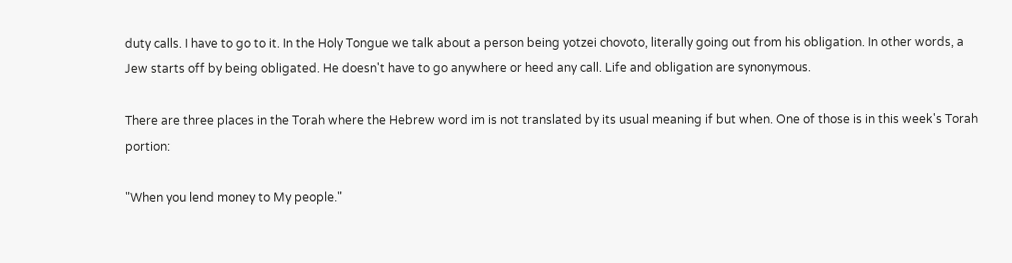duty calls. I have to go to it. In the Holy Tongue we talk about a person being yotzei chovoto, literally going out from his obligation. In other words, a Jew starts off by being obligated. He doesn't have to go anywhere or heed any call. Life and obligation are synonymous.

There are three places in the Torah where the Hebrew word im is not translated by its usual meaning if but when. One of those is in this week's Torah portion:

"When you lend money to My people."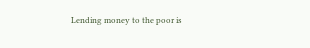Lending money to the poor is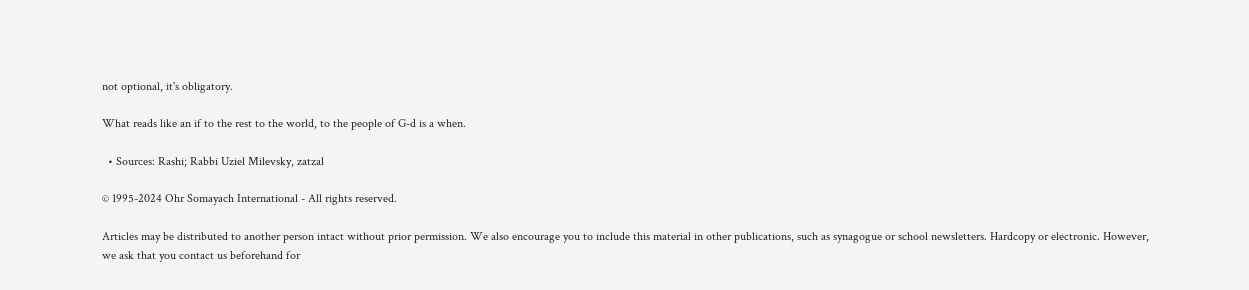not optional, it's obligatory.

What reads like an if to the rest to the world, to the people of G-d is a when.

  • Sources: Rashi; Rabbi Uziel Milevsky, zatzal

© 1995-2024 Ohr Somayach International - All rights reserved.

Articles may be distributed to another person intact without prior permission. We also encourage you to include this material in other publications, such as synagogue or school newsletters. Hardcopy or electronic. However, we ask that you contact us beforehand for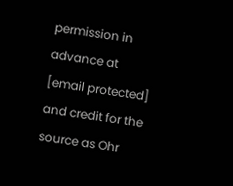permission in advance at [email protected] and credit for the source as Ohr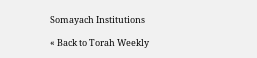Somayach Institutions

« Back to Torah Weekly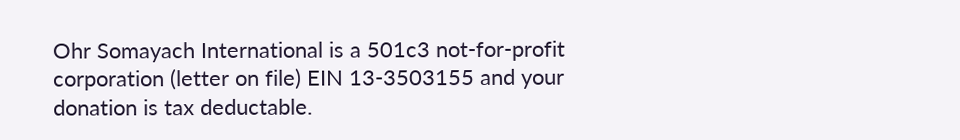Ohr Somayach International is a 501c3 not-for-profit corporation (letter on file) EIN 13-3503155 and your donation is tax deductable.